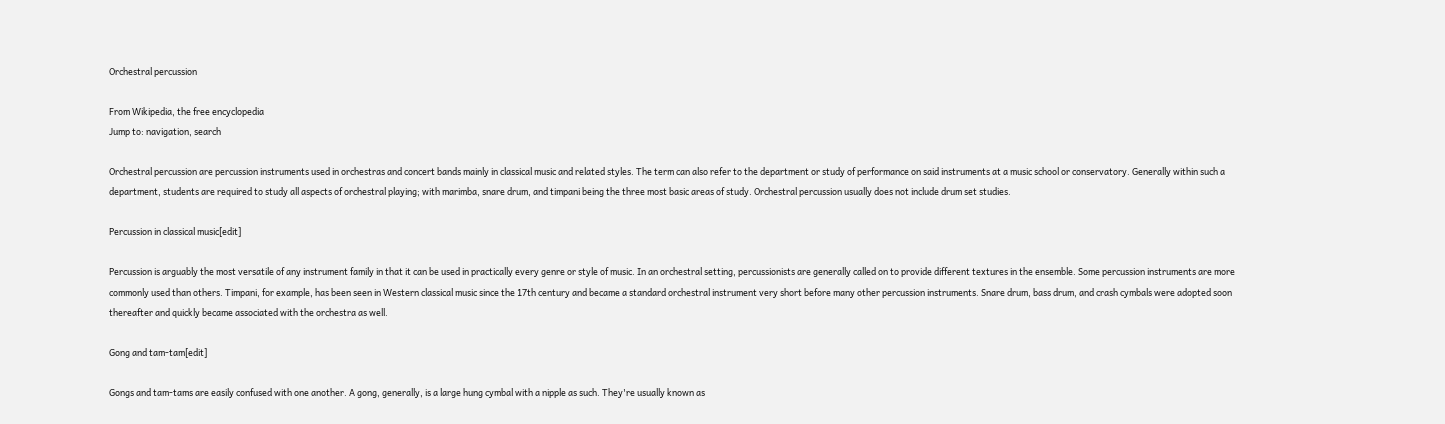Orchestral percussion

From Wikipedia, the free encyclopedia
Jump to: navigation, search

Orchestral percussion are percussion instruments used in orchestras and concert bands mainly in classical music and related styles. The term can also refer to the department or study of performance on said instruments at a music school or conservatory. Generally within such a department, students are required to study all aspects of orchestral playing; with marimba, snare drum, and timpani being the three most basic areas of study. Orchestral percussion usually does not include drum set studies.

Percussion in classical music[edit]

Percussion is arguably the most versatile of any instrument family in that it can be used in practically every genre or style of music. In an orchestral setting, percussionists are generally called on to provide different textures in the ensemble. Some percussion instruments are more commonly used than others. Timpani, for example, has been seen in Western classical music since the 17th century and became a standard orchestral instrument very short before many other percussion instruments. Snare drum, bass drum, and crash cymbals were adopted soon thereafter and quickly became associated with the orchestra as well.

Gong and tam-tam[edit]

Gongs and tam-tams are easily confused with one another. A gong, generally, is a large hung cymbal with a nipple as such. They're usually known as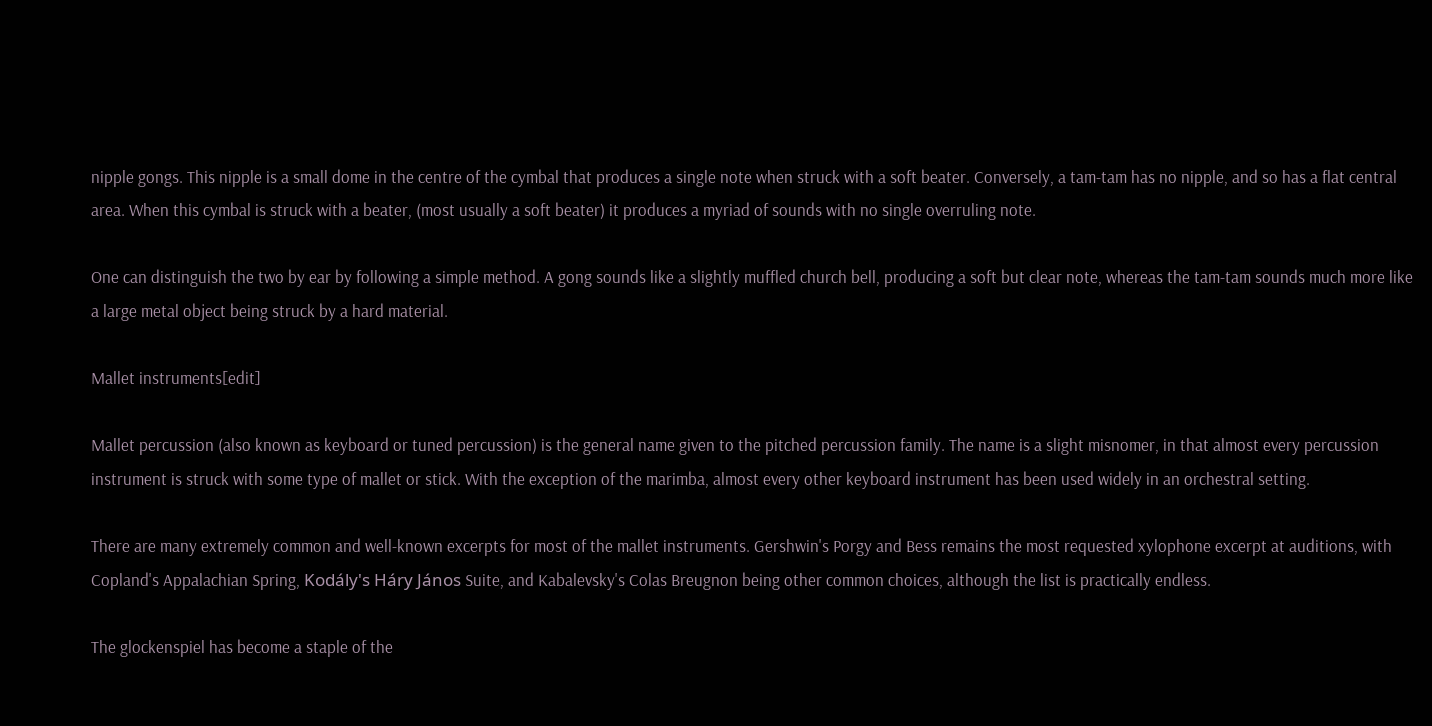nipple gongs. This nipple is a small dome in the centre of the cymbal that produces a single note when struck with a soft beater. Conversely, a tam-tam has no nipple, and so has a flat central area. When this cymbal is struck with a beater, (most usually a soft beater) it produces a myriad of sounds with no single overruling note.

One can distinguish the two by ear by following a simple method. A gong sounds like a slightly muffled church bell, producing a soft but clear note, whereas the tam-tam sounds much more like a large metal object being struck by a hard material.

Mallet instruments[edit]

Mallet percussion (also known as keyboard or tuned percussion) is the general name given to the pitched percussion family. The name is a slight misnomer, in that almost every percussion instrument is struck with some type of mallet or stick. With the exception of the marimba, almost every other keyboard instrument has been used widely in an orchestral setting.

There are many extremely common and well-known excerpts for most of the mallet instruments. Gershwin's Porgy and Bess remains the most requested xylophone excerpt at auditions, with Copland's Appalachian Spring, Kodály's Háry János Suite, and Kabalevsky's Colas Breugnon being other common choices, although the list is practically endless.

The glockenspiel has become a staple of the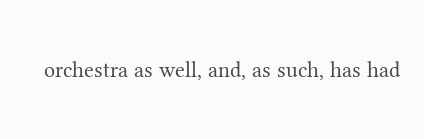orchestra as well, and, as such, has had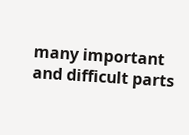many important and difficult parts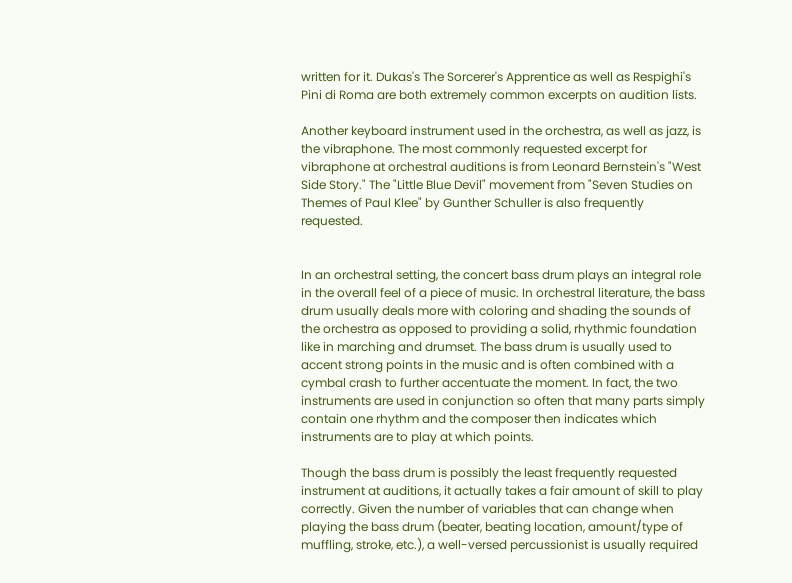written for it. Dukas's The Sorcerer's Apprentice as well as Respighi's Pini di Roma are both extremely common excerpts on audition lists.

Another keyboard instrument used in the orchestra, as well as jazz, is the vibraphone. The most commonly requested excerpt for vibraphone at orchestral auditions is from Leonard Bernstein's "West Side Story." The "Little Blue Devil" movement from "Seven Studies on Themes of Paul Klee" by Gunther Schuller is also frequently requested.


In an orchestral setting, the concert bass drum plays an integral role in the overall feel of a piece of music. In orchestral literature, the bass drum usually deals more with coloring and shading the sounds of the orchestra as opposed to providing a solid, rhythmic foundation like in marching and drumset. The bass drum is usually used to accent strong points in the music and is often combined with a cymbal crash to further accentuate the moment. In fact, the two instruments are used in conjunction so often that many parts simply contain one rhythm and the composer then indicates which instruments are to play at which points.

Though the bass drum is possibly the least frequently requested instrument at auditions, it actually takes a fair amount of skill to play correctly. Given the number of variables that can change when playing the bass drum (beater, beating location, amount/type of muffling, stroke, etc.), a well-versed percussionist is usually required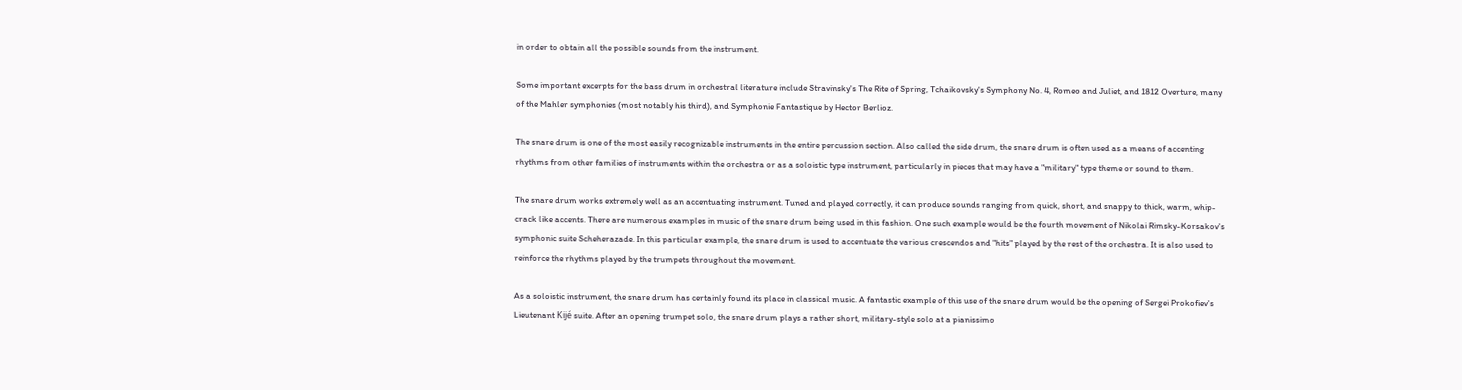in order to obtain all the possible sounds from the instrument.

Some important excerpts for the bass drum in orchestral literature include Stravinsky's The Rite of Spring, Tchaikovsky's Symphony No. 4, Romeo and Juliet, and 1812 Overture, many of the Mahler symphonies (most notably his third), and Symphonie Fantastique by Hector Berlioz.

The snare drum is one of the most easily recognizable instruments in the entire percussion section. Also called the side drum, the snare drum is often used as a means of accenting rhythms from other families of instruments within the orchestra or as a soloistic type instrument, particularly in pieces that may have a "military" type theme or sound to them.

The snare drum works extremely well as an accentuating instrument. Tuned and played correctly, it can produce sounds ranging from quick, short, and snappy to thick, warm, whip-crack like accents. There are numerous examples in music of the snare drum being used in this fashion. One such example would be the fourth movement of Nikolai Rimsky-Korsakov's symphonic suite Scheherazade. In this particular example, the snare drum is used to accentuate the various crescendos and "hits" played by the rest of the orchestra. It is also used to reinforce the rhythms played by the trumpets throughout the movement.

As a soloistic instrument, the snare drum has certainly found its place in classical music. A fantastic example of this use of the snare drum would be the opening of Sergei Prokofiev's Lieutenant Kijé suite. After an opening trumpet solo, the snare drum plays a rather short, military-style solo at a pianissimo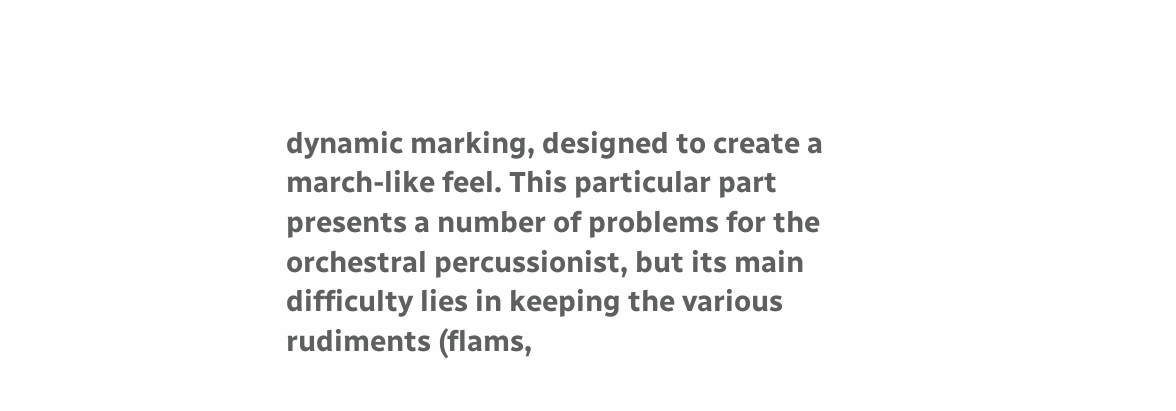dynamic marking, designed to create a march-like feel. This particular part presents a number of problems for the orchestral percussionist, but its main difficulty lies in keeping the various rudiments (flams,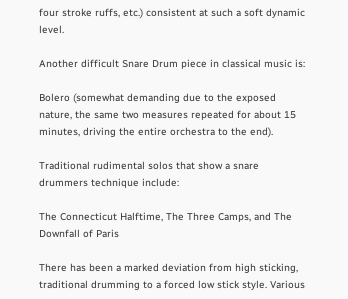four stroke ruffs, etc.) consistent at such a soft dynamic level.

Another difficult Snare Drum piece in classical music is:

Bolero (somewhat demanding due to the exposed nature, the same two measures repeated for about 15 minutes, driving the entire orchestra to the end).

Traditional rudimental solos that show a snare drummers technique include:

The Connecticut Halftime, The Three Camps, and The Downfall of Paris

There has been a marked deviation from high sticking, traditional drumming to a forced low stick style. Various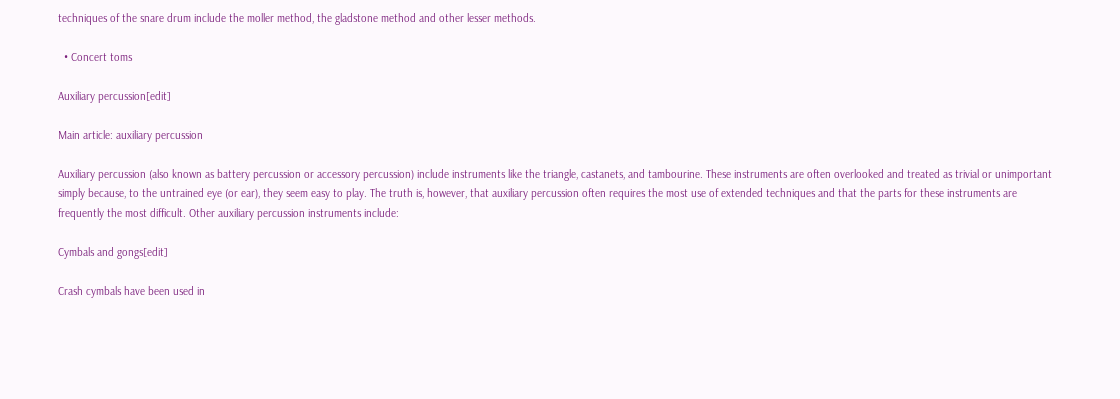techniques of the snare drum include the moller method, the gladstone method and other lesser methods.

  • Concert toms

Auxiliary percussion[edit]

Main article: auxiliary percussion

Auxiliary percussion (also known as battery percussion or accessory percussion) include instruments like the triangle, castanets, and tambourine. These instruments are often overlooked and treated as trivial or unimportant simply because, to the untrained eye (or ear), they seem easy to play. The truth is, however, that auxiliary percussion often requires the most use of extended techniques and that the parts for these instruments are frequently the most difficult. Other auxiliary percussion instruments include:

Cymbals and gongs[edit]

Crash cymbals have been used in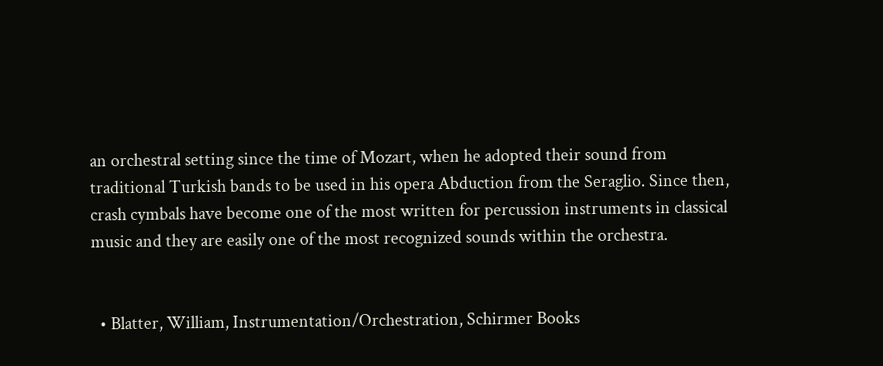an orchestral setting since the time of Mozart, when he adopted their sound from traditional Turkish bands to be used in his opera Abduction from the Seraglio. Since then, crash cymbals have become one of the most written for percussion instruments in classical music and they are easily one of the most recognized sounds within the orchestra.


  • Blatter, William, Instrumentation/Orchestration, Schirmer Books